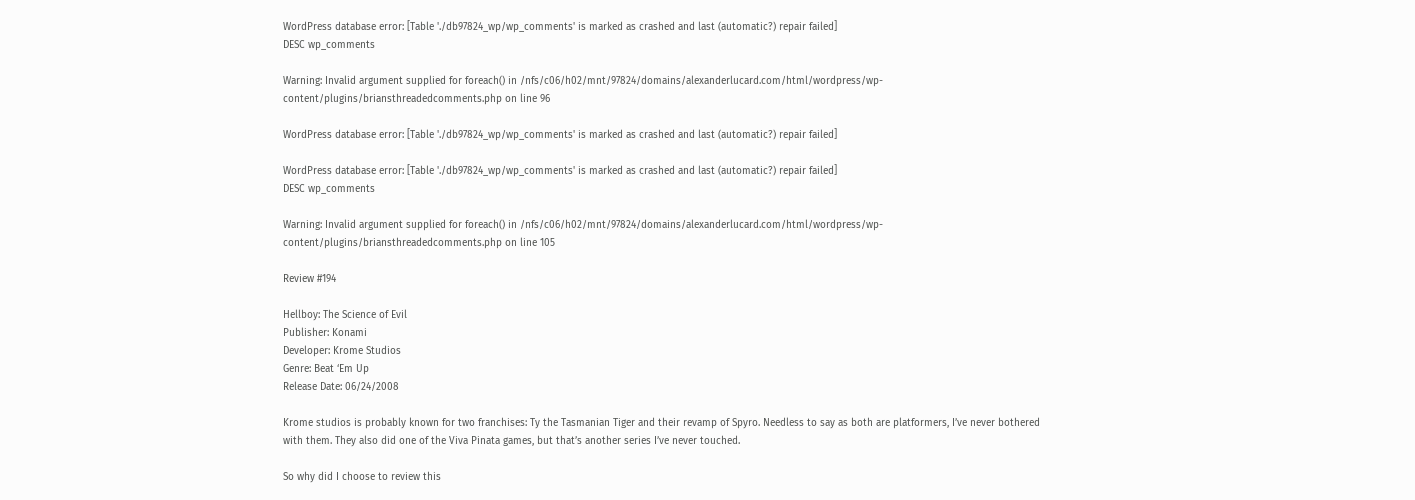WordPress database error: [Table './db97824_wp/wp_comments' is marked as crashed and last (automatic?) repair failed]
DESC wp_comments

Warning: Invalid argument supplied for foreach() in /nfs/c06/h02/mnt/97824/domains/alexanderlucard.com/html/wordpress/wp-content/plugins/briansthreadedcomments.php on line 96

WordPress database error: [Table './db97824_wp/wp_comments' is marked as crashed and last (automatic?) repair failed]

WordPress database error: [Table './db97824_wp/wp_comments' is marked as crashed and last (automatic?) repair failed]
DESC wp_comments

Warning: Invalid argument supplied for foreach() in /nfs/c06/h02/mnt/97824/domains/alexanderlucard.com/html/wordpress/wp-content/plugins/briansthreadedcomments.php on line 105

Review #194

Hellboy: The Science of Evil
Publisher: Konami
Developer: Krome Studios
Genre: Beat ‘Em Up
Release Date: 06/24/2008

Krome studios is probably known for two franchises: Ty the Tasmanian Tiger and their revamp of Spyro. Needless to say as both are platformers, I’ve never bothered with them. They also did one of the Viva Pinata games, but that’s another series I’ve never touched.

So why did I choose to review this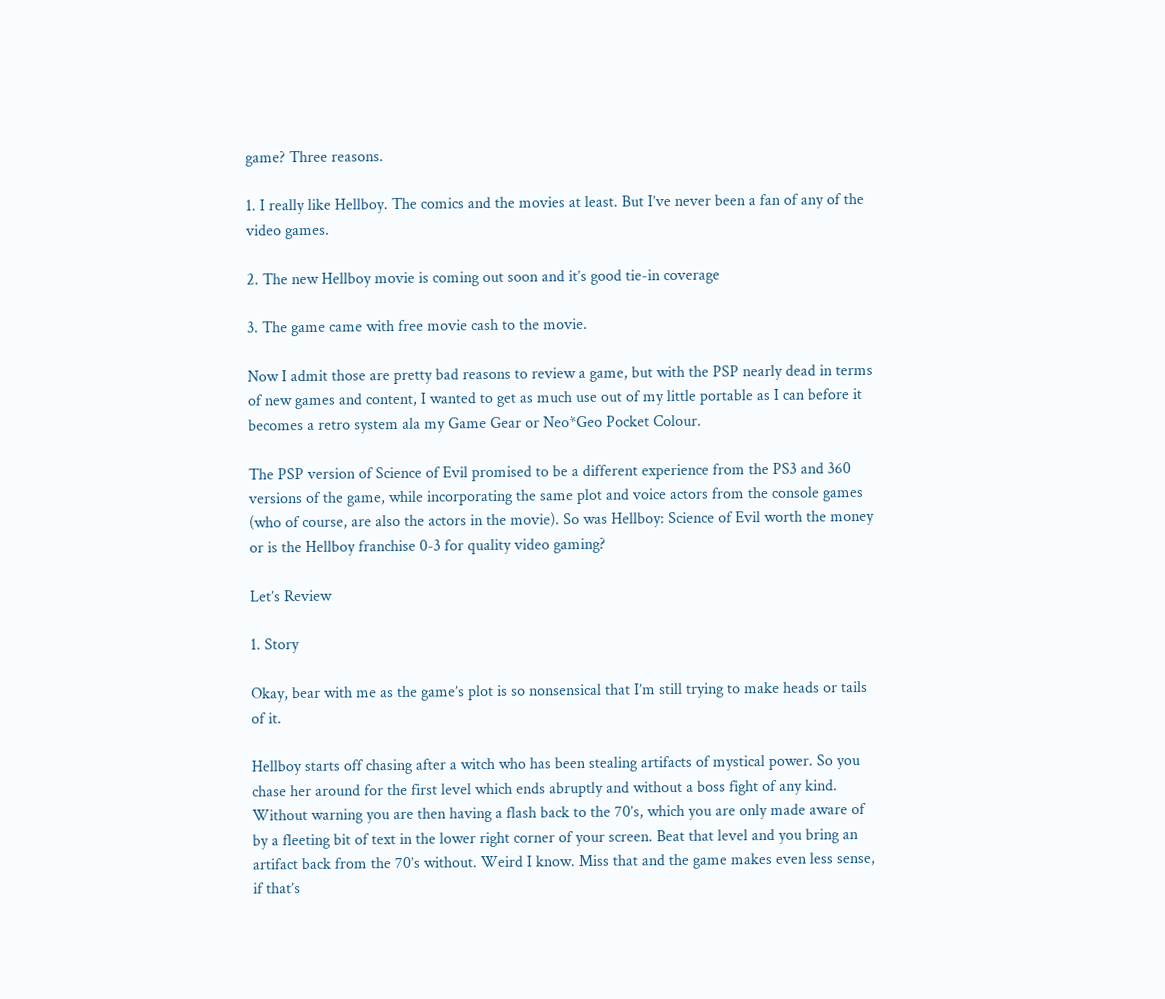game? Three reasons.

1. I really like Hellboy. The comics and the movies at least. But I’ve never been a fan of any of the video games.

2. The new Hellboy movie is coming out soon and it’s good tie-in coverage

3. The game came with free movie cash to the movie.

Now I admit those are pretty bad reasons to review a game, but with the PSP nearly dead in terms of new games and content, I wanted to get as much use out of my little portable as I can before it becomes a retro system ala my Game Gear or Neo*Geo Pocket Colour.

The PSP version of Science of Evil promised to be a different experience from the PS3 and 360 versions of the game, while incorporating the same plot and voice actors from the console games (who of course, are also the actors in the movie). So was Hellboy: Science of Evil worth the money or is the Hellboy franchise 0-3 for quality video gaming?

Let’s Review

1. Story

Okay, bear with me as the game’s plot is so nonsensical that I’m still trying to make heads or tails of it.

Hellboy starts off chasing after a witch who has been stealing artifacts of mystical power. So you chase her around for the first level which ends abruptly and without a boss fight of any kind. Without warning you are then having a flash back to the 70’s, which you are only made aware of by a fleeting bit of text in the lower right corner of your screen. Beat that level and you bring an artifact back from the 70’s without. Weird I know. Miss that and the game makes even less sense, if that’s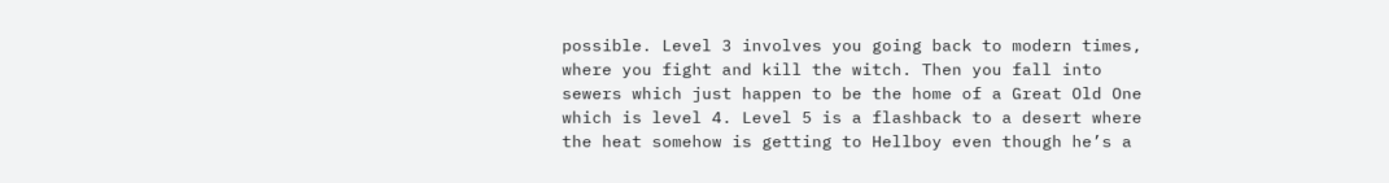possible. Level 3 involves you going back to modern times, where you fight and kill the witch. Then you fall into sewers which just happen to be the home of a Great Old One which is level 4. Level 5 is a flashback to a desert where the heat somehow is getting to Hellboy even though he’s a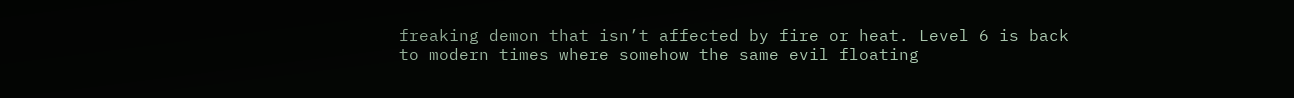freaking demon that isn’t affected by fire or heat. Level 6 is back to modern times where somehow the same evil floating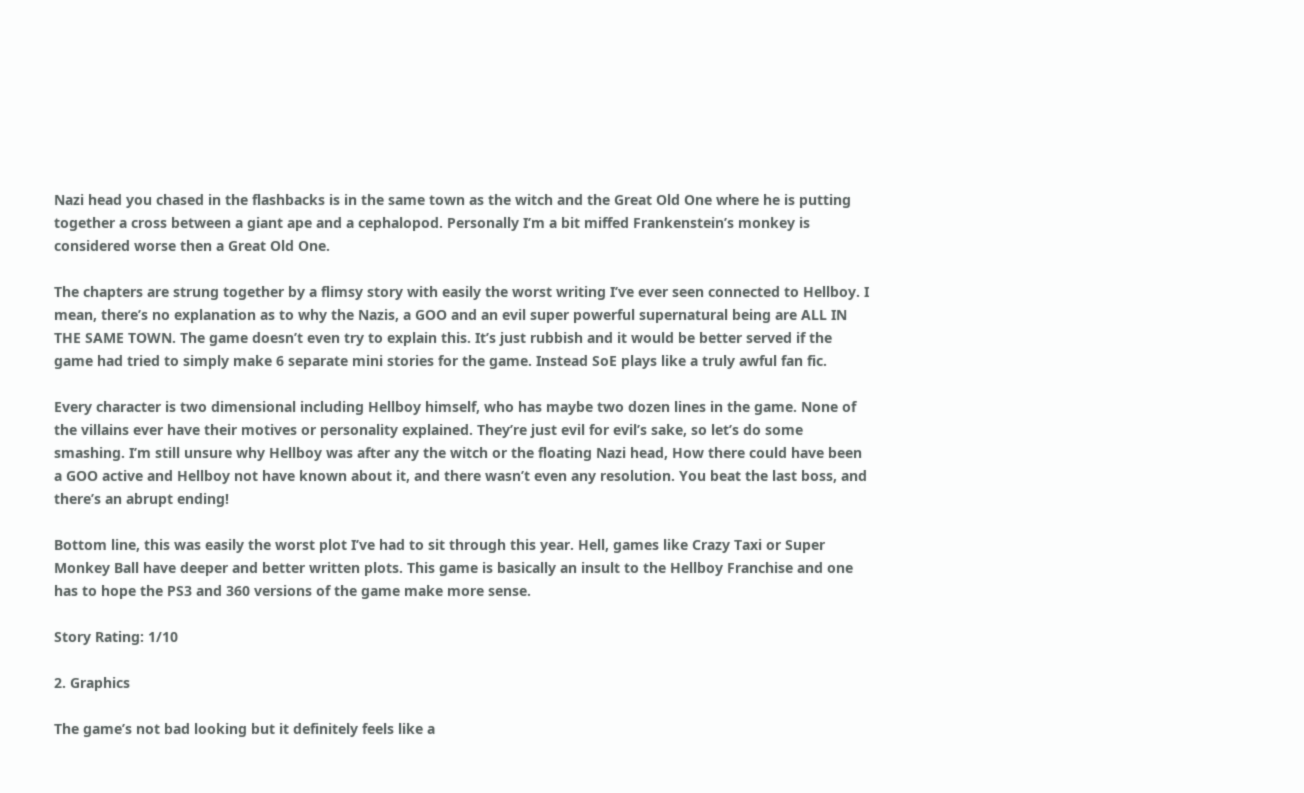Nazi head you chased in the flashbacks is in the same town as the witch and the Great Old One where he is putting together a cross between a giant ape and a cephalopod. Personally I’m a bit miffed Frankenstein’s monkey is considered worse then a Great Old One.

The chapters are strung together by a flimsy story with easily the worst writing I’ve ever seen connected to Hellboy. I mean, there’s no explanation as to why the Nazis, a GOO and an evil super powerful supernatural being are ALL IN THE SAME TOWN. The game doesn’t even try to explain this. It’s just rubbish and it would be better served if the game had tried to simply make 6 separate mini stories for the game. Instead SoE plays like a truly awful fan fic.

Every character is two dimensional including Hellboy himself, who has maybe two dozen lines in the game. None of the villains ever have their motives or personality explained. They’re just evil for evil’s sake, so let’s do some smashing. I’m still unsure why Hellboy was after any the witch or the floating Nazi head, How there could have been a GOO active and Hellboy not have known about it, and there wasn’t even any resolution. You beat the last boss, and there’s an abrupt ending!

Bottom line, this was easily the worst plot I’ve had to sit through this year. Hell, games like Crazy Taxi or Super Monkey Ball have deeper and better written plots. This game is basically an insult to the Hellboy Franchise and one has to hope the PS3 and 360 versions of the game make more sense.

Story Rating: 1/10

2. Graphics

The game’s not bad looking but it definitely feels like a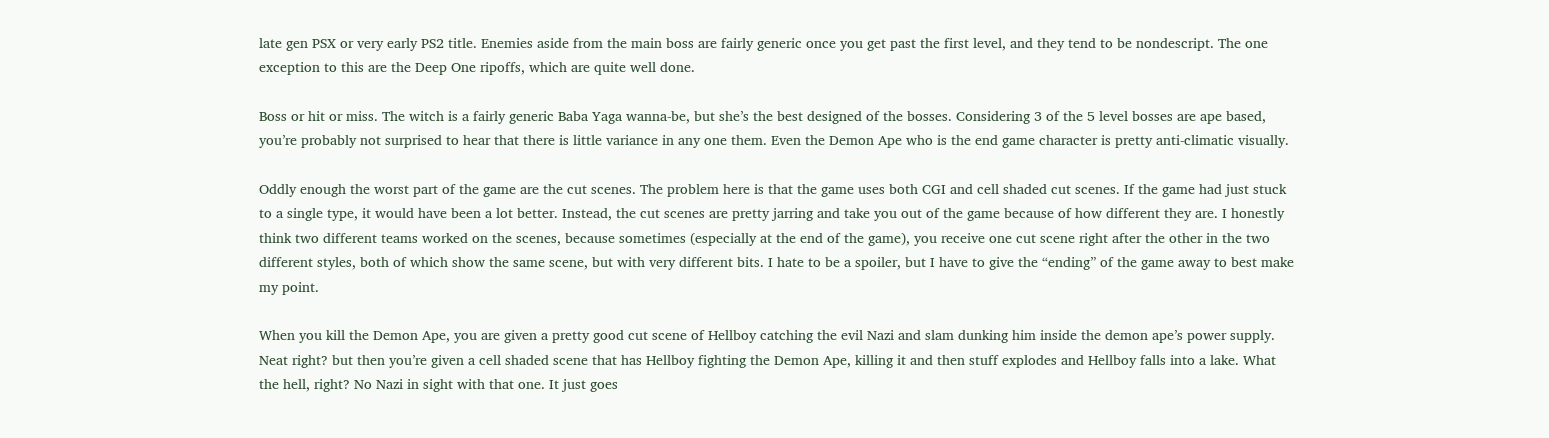late gen PSX or very early PS2 title. Enemies aside from the main boss are fairly generic once you get past the first level, and they tend to be nondescript. The one exception to this are the Deep One ripoffs, which are quite well done.

Boss or hit or miss. The witch is a fairly generic Baba Yaga wanna-be, but she’s the best designed of the bosses. Considering 3 of the 5 level bosses are ape based, you’re probably not surprised to hear that there is little variance in any one them. Even the Demon Ape who is the end game character is pretty anti-climatic visually.

Oddly enough the worst part of the game are the cut scenes. The problem here is that the game uses both CGI and cell shaded cut scenes. If the game had just stuck to a single type, it would have been a lot better. Instead, the cut scenes are pretty jarring and take you out of the game because of how different they are. I honestly think two different teams worked on the scenes, because sometimes (especially at the end of the game), you receive one cut scene right after the other in the two different styles, both of which show the same scene, but with very different bits. I hate to be a spoiler, but I have to give the “ending” of the game away to best make my point.

When you kill the Demon Ape, you are given a pretty good cut scene of Hellboy catching the evil Nazi and slam dunking him inside the demon ape’s power supply. Neat right? but then you’re given a cell shaded scene that has Hellboy fighting the Demon Ape, killing it and then stuff explodes and Hellboy falls into a lake. What the hell, right? No Nazi in sight with that one. It just goes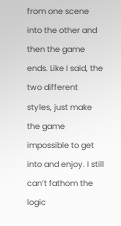from one scene into the other and then the game ends. Like I said, the two different styles, just make the game impossible to get into and enjoy. I still can’t fathom the logic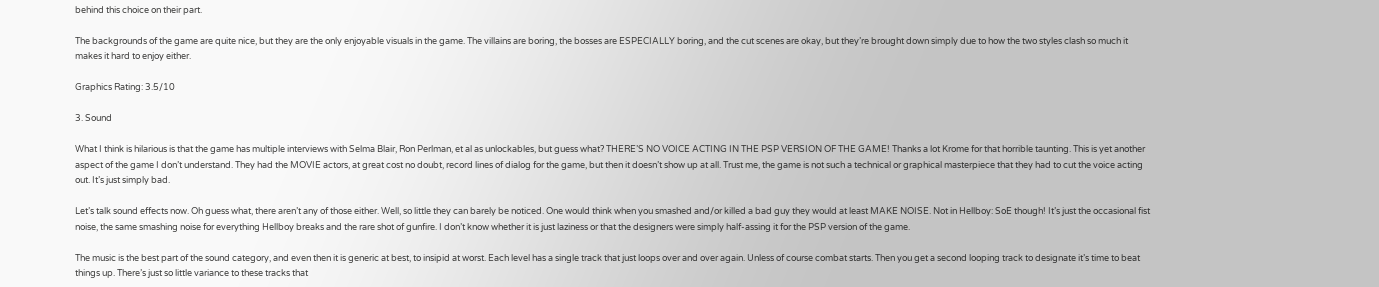behind this choice on their part.

The backgrounds of the game are quite nice, but they are the only enjoyable visuals in the game. The villains are boring, the bosses are ESPECIALLY boring, and the cut scenes are okay, but they’re brought down simply due to how the two styles clash so much it makes it hard to enjoy either.

Graphics Rating: 3.5/10

3. Sound

What I think is hilarious is that the game has multiple interviews with Selma Blair, Ron Perlman, et al as unlockables, but guess what? THERE’S NO VOICE ACTING IN THE PSP VERSION OF THE GAME! Thanks a lot Krome for that horrible taunting. This is yet another aspect of the game I don’t understand. They had the MOVIE actors, at great cost no doubt, record lines of dialog for the game, but then it doesn’t show up at all. Trust me, the game is not such a technical or graphical masterpiece that they had to cut the voice acting out. It’s just simply bad.

Let’s talk sound effects now. Oh guess what, there aren’t any of those either. Well, so little they can barely be noticed. One would think when you smashed and/or killed a bad guy they would at least MAKE NOISE. Not in Hellboy: SoE though! It’s just the occasional fist noise, the same smashing noise for everything Hellboy breaks and the rare shot of gunfire. I don’t know whether it is just laziness or that the designers were simply half-assing it for the PSP version of the game.

The music is the best part of the sound category, and even then it is generic at best, to insipid at worst. Each level has a single track that just loops over and over again. Unless of course combat starts. Then you get a second looping track to designate it’s time to beat things up. There’s just so little variance to these tracks that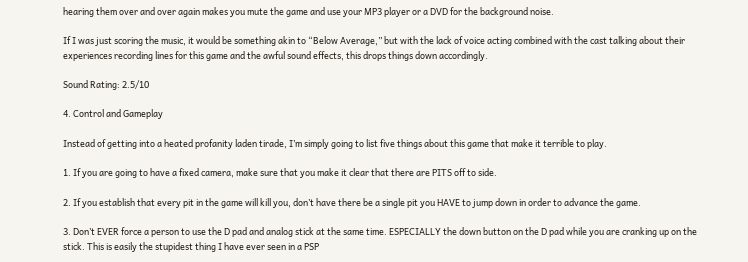hearing them over and over again makes you mute the game and use your MP3 player or a DVD for the background noise.

If I was just scoring the music, it would be something akin to “Below Average,” but with the lack of voice acting combined with the cast talking about their experiences recording lines for this game and the awful sound effects, this drops things down accordingly.

Sound Rating: 2.5/10

4. Control and Gameplay

Instead of getting into a heated profanity laden tirade, I’m simply going to list five things about this game that make it terrible to play.

1. If you are going to have a fixed camera, make sure that you make it clear that there are PITS off to side.

2. If you establish that every pit in the game will kill you, don’t have there be a single pit you HAVE to jump down in order to advance the game.

3. Don’t EVER force a person to use the D pad and analog stick at the same time. ESPECIALLY the down button on the D pad while you are cranking up on the stick. This is easily the stupidest thing I have ever seen in a PSP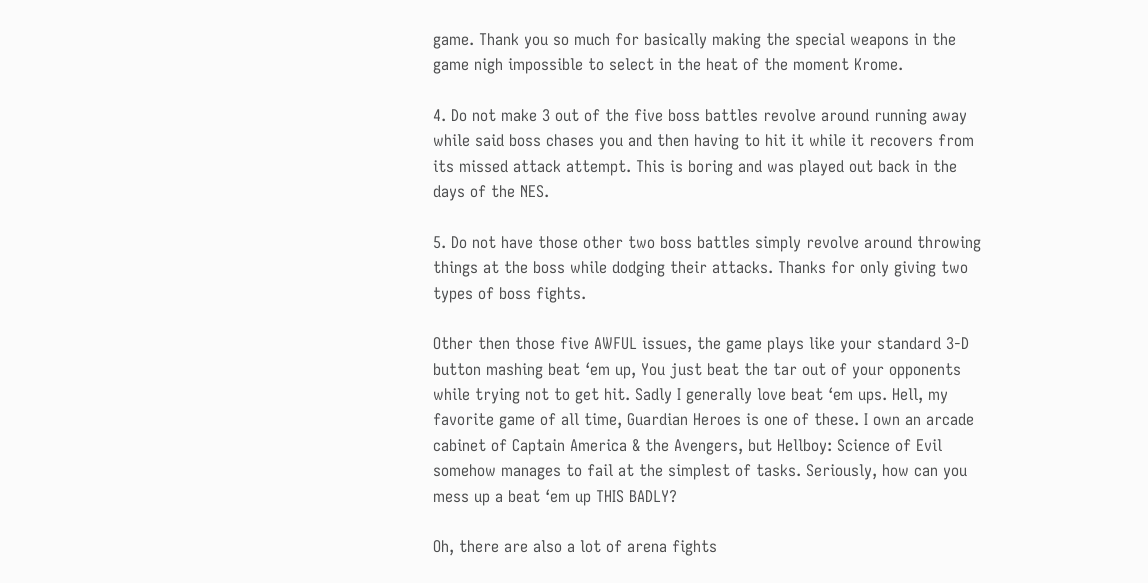game. Thank you so much for basically making the special weapons in the game nigh impossible to select in the heat of the moment Krome.

4. Do not make 3 out of the five boss battles revolve around running away while said boss chases you and then having to hit it while it recovers from its missed attack attempt. This is boring and was played out back in the days of the NES.

5. Do not have those other two boss battles simply revolve around throwing things at the boss while dodging their attacks. Thanks for only giving two types of boss fights.

Other then those five AWFUL issues, the game plays like your standard 3-D button mashing beat ‘em up, You just beat the tar out of your opponents while trying not to get hit. Sadly I generally love beat ‘em ups. Hell, my favorite game of all time, Guardian Heroes is one of these. I own an arcade cabinet of Captain America & the Avengers, but Hellboy: Science of Evil somehow manages to fail at the simplest of tasks. Seriously, how can you mess up a beat ‘em up THIS BADLY?

Oh, there are also a lot of arena fights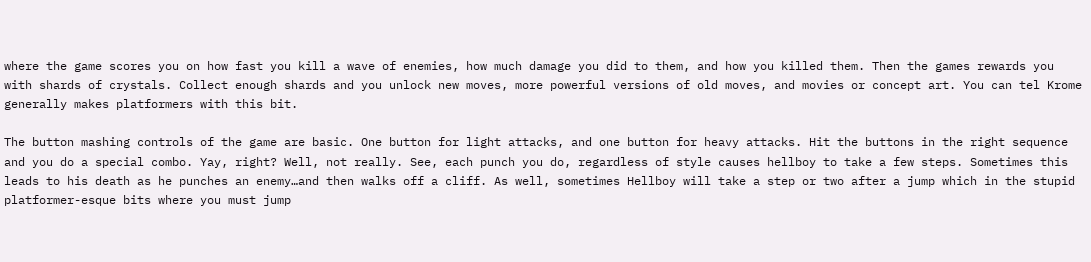where the game scores you on how fast you kill a wave of enemies, how much damage you did to them, and how you killed them. Then the games rewards you with shards of crystals. Collect enough shards and you unlock new moves, more powerful versions of old moves, and movies or concept art. You can tel Krome generally makes platformers with this bit.

The button mashing controls of the game are basic. One button for light attacks, and one button for heavy attacks. Hit the buttons in the right sequence and you do a special combo. Yay, right? Well, not really. See, each punch you do, regardless of style causes hellboy to take a few steps. Sometimes this leads to his death as he punches an enemy…and then walks off a cliff. As well, sometimes Hellboy will take a step or two after a jump which in the stupid platformer-esque bits where you must jump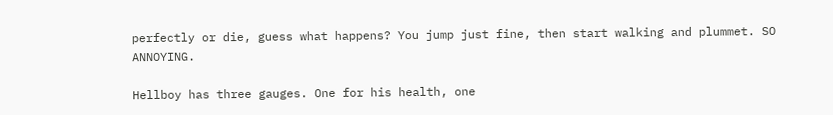perfectly or die, guess what happens? You jump just fine, then start walking and plummet. SO ANNOYING.

Hellboy has three gauges. One for his health, one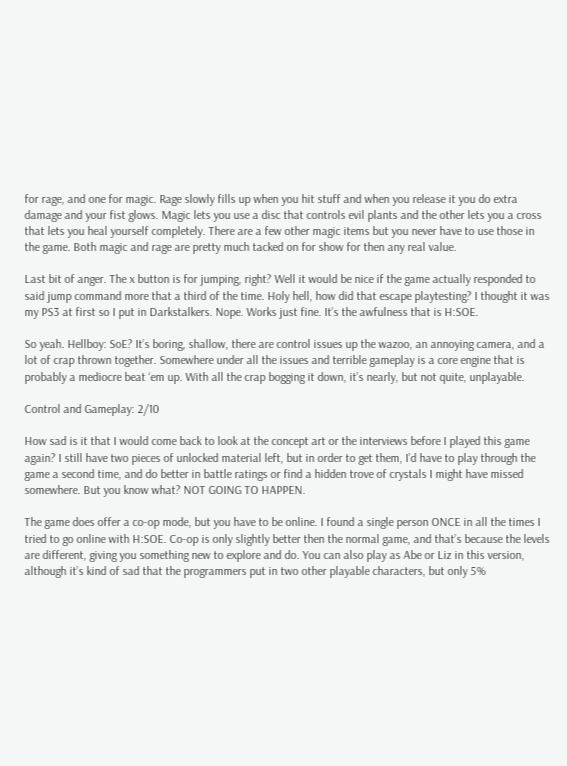for rage, and one for magic. Rage slowly fills up when you hit stuff and when you release it you do extra damage and your fist glows. Magic lets you use a disc that controls evil plants and the other lets you a cross that lets you heal yourself completely. There are a few other magic items but you never have to use those in the game. Both magic and rage are pretty much tacked on for show for then any real value.

Last bit of anger. The x button is for jumping, right? Well it would be nice if the game actually responded to said jump command more that a third of the time. Holy hell, how did that escape playtesting? I thought it was my PS3 at first so I put in Darkstalkers. Nope. Works just fine. It’s the awfulness that is H:SOE.

So yeah. Hellboy: SoE? It’s boring, shallow, there are control issues up the wazoo, an annoying camera, and a lot of crap thrown together. Somewhere under all the issues and terrible gameplay is a core engine that is probably a mediocre beat ‘em up. With all the crap bogging it down, it’s nearly, but not quite, unplayable.

Control and Gameplay: 2/10

How sad is it that I would come back to look at the concept art or the interviews before I played this game again? I still have two pieces of unlocked material left, but in order to get them, I’d have to play through the game a second time, and do better in battle ratings or find a hidden trove of crystals I might have missed somewhere. But you know what? NOT GOING TO HAPPEN.

The game does offer a co-op mode, but you have to be online. I found a single person ONCE in all the times I tried to go online with H:SOE. Co-op is only slightly better then the normal game, and that’s because the levels are different, giving you something new to explore and do. You can also play as Abe or Liz in this version, although it’s kind of sad that the programmers put in two other playable characters, but only 5%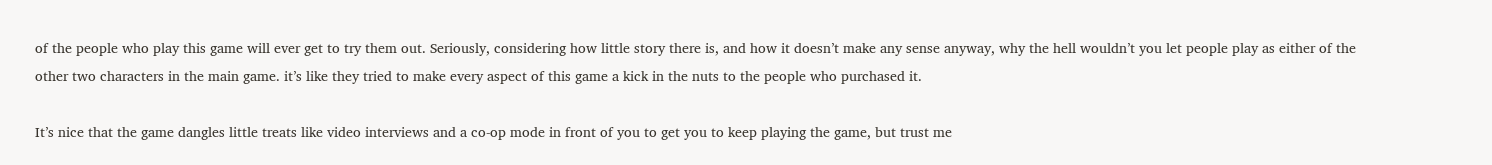of the people who play this game will ever get to try them out. Seriously, considering how little story there is, and how it doesn’t make any sense anyway, why the hell wouldn’t you let people play as either of the other two characters in the main game. it’s like they tried to make every aspect of this game a kick in the nuts to the people who purchased it.

It’s nice that the game dangles little treats like video interviews and a co-op mode in front of you to get you to keep playing the game, but trust me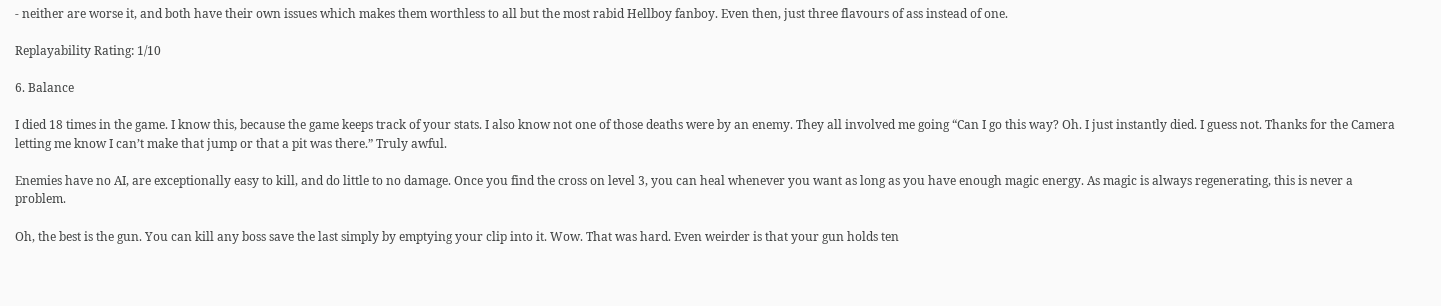- neither are worse it, and both have their own issues which makes them worthless to all but the most rabid Hellboy fanboy. Even then, just three flavours of ass instead of one.

Replayability Rating: 1/10

6. Balance

I died 18 times in the game. I know this, because the game keeps track of your stats. I also know not one of those deaths were by an enemy. They all involved me going “Can I go this way? Oh. I just instantly died. I guess not. Thanks for the Camera letting me know I can’t make that jump or that a pit was there.” Truly awful.

Enemies have no AI, are exceptionally easy to kill, and do little to no damage. Once you find the cross on level 3, you can heal whenever you want as long as you have enough magic energy. As magic is always regenerating, this is never a problem.

Oh, the best is the gun. You can kill any boss save the last simply by emptying your clip into it. Wow. That was hard. Even weirder is that your gun holds ten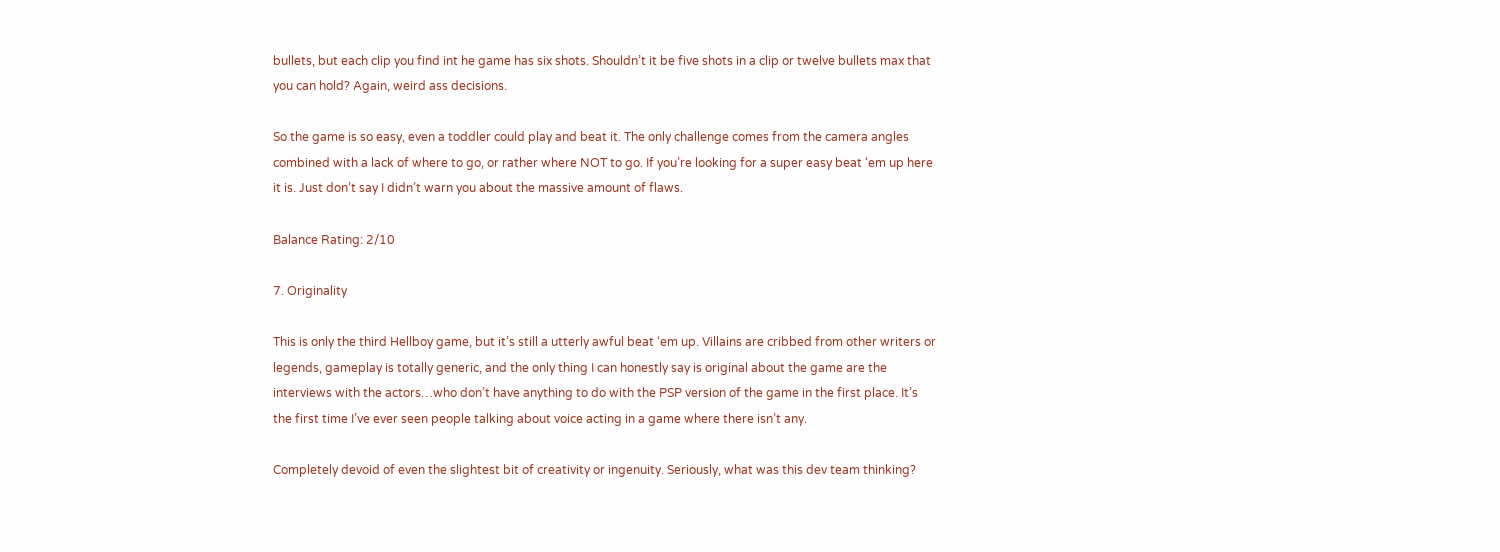bullets, but each clip you find int he game has six shots. Shouldn’t it be five shots in a clip or twelve bullets max that you can hold? Again, weird ass decisions.

So the game is so easy, even a toddler could play and beat it. The only challenge comes from the camera angles combined with a lack of where to go, or rather where NOT to go. If you’re looking for a super easy beat ‘em up here it is. Just don’t say I didn’t warn you about the massive amount of flaws.

Balance Rating: 2/10

7. Originality

This is only the third Hellboy game, but it’s still a utterly awful beat ‘em up. Villains are cribbed from other writers or legends, gameplay is totally generic, and the only thing I can honestly say is original about the game are the interviews with the actors…who don’t have anything to do with the PSP version of the game in the first place. It’s the first time I’ve ever seen people talking about voice acting in a game where there isn’t any.

Completely devoid of even the slightest bit of creativity or ingenuity. Seriously, what was this dev team thinking?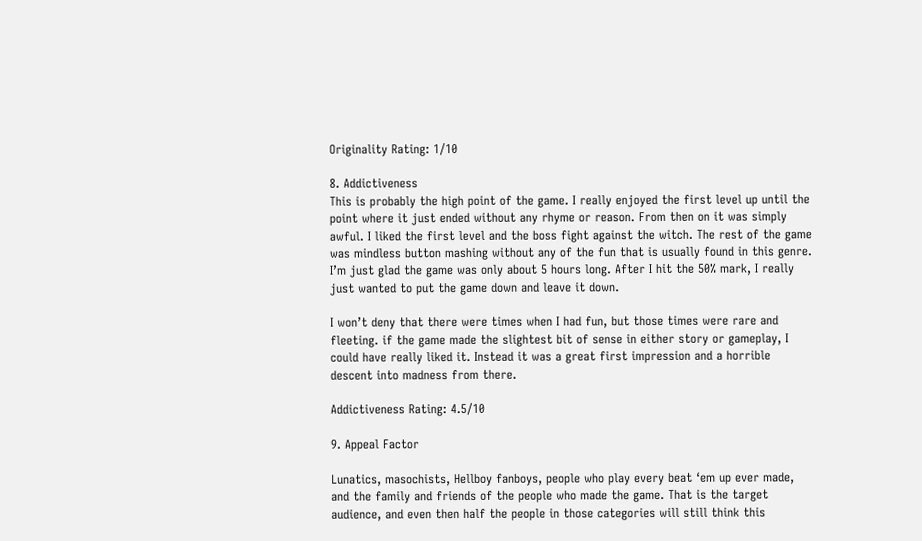Originality Rating: 1/10

8. Addictiveness
This is probably the high point of the game. I really enjoyed the first level up until the point where it just ended without any rhyme or reason. From then on it was simply awful. I liked the first level and the boss fight against the witch. The rest of the game was mindless button mashing without any of the fun that is usually found in this genre. I’m just glad the game was only about 5 hours long. After I hit the 50% mark, I really just wanted to put the game down and leave it down.

I won’t deny that there were times when I had fun, but those times were rare and fleeting. if the game made the slightest bit of sense in either story or gameplay, I could have really liked it. Instead it was a great first impression and a horrible descent into madness from there.

Addictiveness Rating: 4.5/10

9. Appeal Factor

Lunatics, masochists, Hellboy fanboys, people who play every beat ‘em up ever made, and the family and friends of the people who made the game. That is the target audience, and even then half the people in those categories will still think this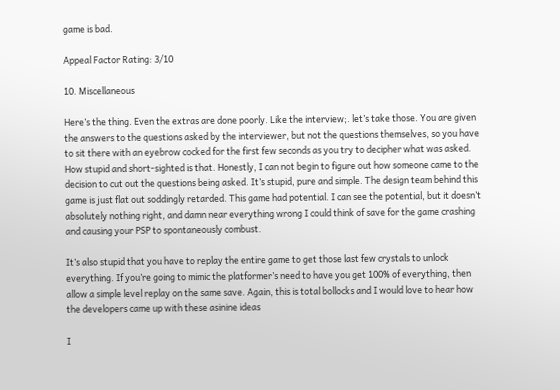game is bad.

Appeal Factor Rating: 3/10

10. Miscellaneous

Here’s the thing. Even the extras are done poorly. Like the interview;. let’s take those. You are given the answers to the questions asked by the interviewer, but not the questions themselves, so you have to sit there with an eyebrow cocked for the first few seconds as you try to decipher what was asked. How stupid and short-sighted is that. Honestly, I can not begin to figure out how someone came to the decision to cut out the questions being asked. It’s stupid, pure and simple. The design team behind this game is just flat out soddingly retarded. This game had potential. I can see the potential, but it doesn’t absolutely nothing right, and damn near everything wrong I could think of save for the game crashing and causing your PSP to spontaneously combust.

It’s also stupid that you have to replay the entire game to get those last few crystals to unlock everything. If you’re going to mimic the platformer’s need to have you get 100% of everything, then allow a simple level replay on the same save. Again, this is total bollocks and I would love to hear how the developers came up with these asinine ideas

I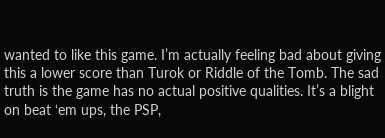wanted to like this game. I’m actually feeling bad about giving this a lower score than Turok or Riddle of the Tomb. The sad truth is the game has no actual positive qualities. It’s a blight on beat ‘em ups, the PSP,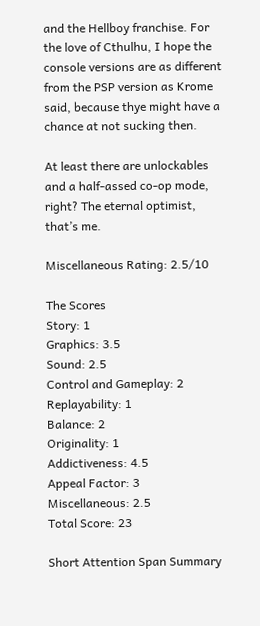and the Hellboy franchise. For the love of Cthulhu, I hope the console versions are as different from the PSP version as Krome said, because thye might have a chance at not sucking then.

At least there are unlockables and a half-assed co-op mode, right? The eternal optimist, that’s me.

Miscellaneous Rating: 2.5/10

The Scores
Story: 1
Graphics: 3.5
Sound: 2.5
Control and Gameplay: 2
Replayability: 1
Balance: 2
Originality: 1
Addictiveness: 4.5
Appeal Factor: 3
Miscellaneous: 2.5
Total Score: 23

Short Attention Span Summary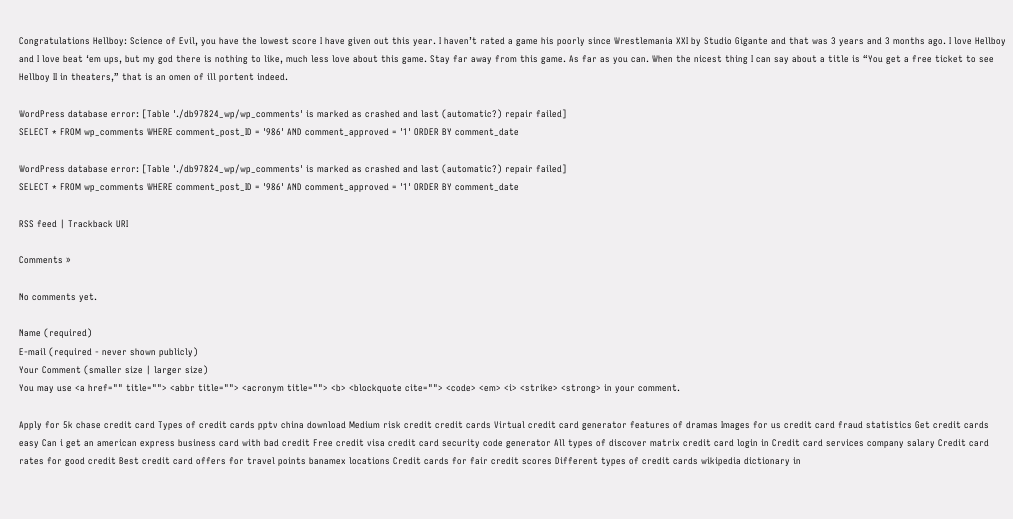Congratulations Hellboy: Science of Evil, you have the lowest score I have given out this year. I haven’t rated a game his poorly since Wrestlemania XXI by Studio Gigante and that was 3 years and 3 months ago. I love Hellboy and I love beat ‘em ups, but my god there is nothing to like, much less love about this game. Stay far away from this game. As far as you can. When the nicest thing I can say about a title is “You get a free ticket to see Hellboy II in theaters,” that is an omen of ill portent indeed.

WordPress database error: [Table './db97824_wp/wp_comments' is marked as crashed and last (automatic?) repair failed]
SELECT * FROM wp_comments WHERE comment_post_ID = '986' AND comment_approved = '1' ORDER BY comment_date

WordPress database error: [Table './db97824_wp/wp_comments' is marked as crashed and last (automatic?) repair failed]
SELECT * FROM wp_comments WHERE comment_post_ID = '986' AND comment_approved = '1' ORDER BY comment_date

RSS feed | Trackback URI

Comments »

No comments yet.

Name (required)
E-mail (required - never shown publicly)
Your Comment (smaller size | larger size)
You may use <a href="" title=""> <abbr title=""> <acronym title=""> <b> <blockquote cite=""> <code> <em> <i> <strike> <strong> in your comment.

Apply for 5k chase credit card Types of credit cards pptv china download Medium risk credit credit cards Virtual credit card generator features of dramas Images for us credit card fraud statistics Get credit cards easy Can i get an american express business card with bad credit Free credit visa credit card security code generator All types of discover matrix credit card login in Credit card services company salary Credit card rates for good credit Best credit card offers for travel points banamex locations Credit cards for fair credit scores Different types of credit cards wikipedia dictionary in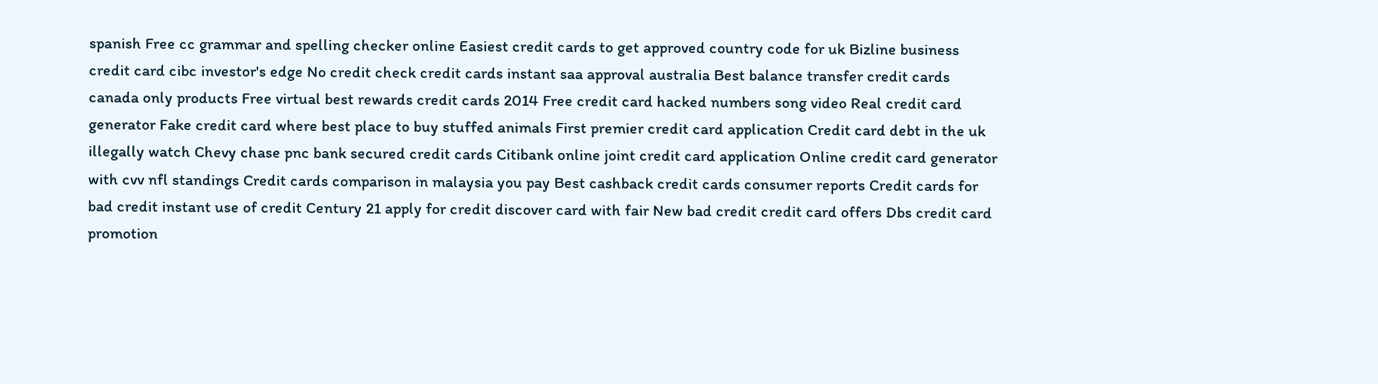spanish Free cc grammar and spelling checker online Easiest credit cards to get approved country code for uk Bizline business credit card cibc investor's edge No credit check credit cards instant saa approval australia Best balance transfer credit cards canada only products Free virtual best rewards credit cards 2014 Free credit card hacked numbers song video Real credit card generator Fake credit card where best place to buy stuffed animals First premier credit card application Credit card debt in the uk illegally watch Chevy chase pnc bank secured credit cards Citibank online joint credit card application Online credit card generator with cvv nfl standings Credit cards comparison in malaysia you pay Best cashback credit cards consumer reports Credit cards for bad credit instant use of credit Century 21 apply for credit discover card with fair New bad credit credit card offers Dbs credit card promotion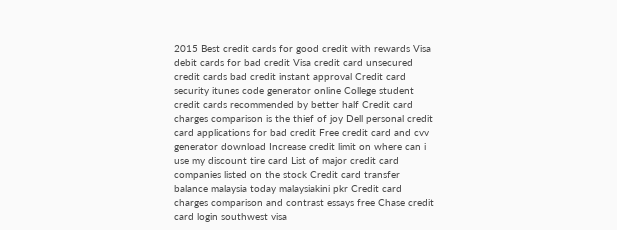2015 Best credit cards for good credit with rewards Visa debit cards for bad credit Visa credit card unsecured credit cards bad credit instant approval Credit card security itunes code generator online College student credit cards recommended by better half Credit card charges comparison is the thief of joy Dell personal credit card applications for bad credit Free credit card and cvv generator download Increase credit limit on where can i use my discount tire card List of major credit card companies listed on the stock Credit card transfer balance malaysia today malaysiakini pkr Credit card charges comparison and contrast essays free Chase credit card login southwest visa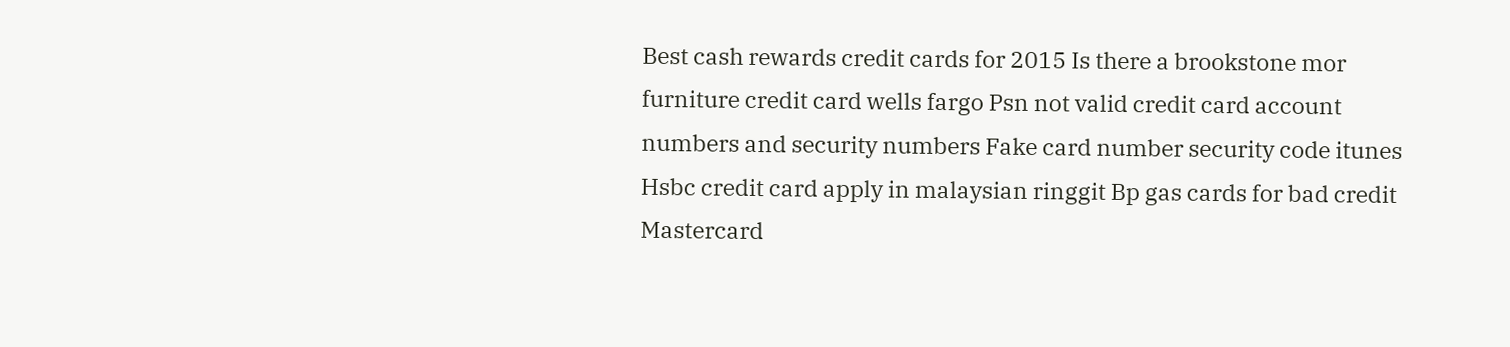Best cash rewards credit cards for 2015 Is there a brookstone mor furniture credit card wells fargo Psn not valid credit card account numbers and security numbers Fake card number security code itunes Hsbc credit card apply in malaysian ringgit Bp gas cards for bad credit Mastercard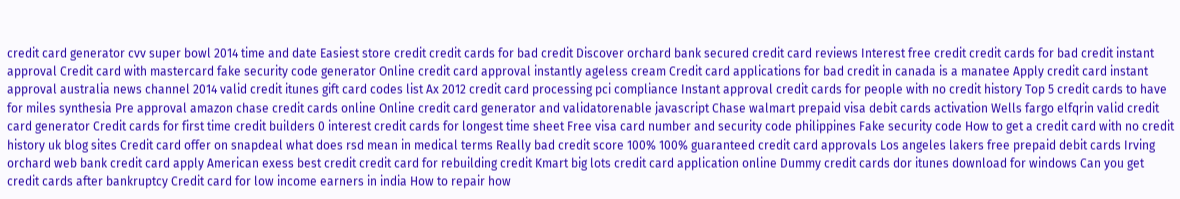credit card generator cvv super bowl 2014 time and date Easiest store credit credit cards for bad credit Discover orchard bank secured credit card reviews Interest free credit credit cards for bad credit instant approval Credit card with mastercard fake security code generator Online credit card approval instantly ageless cream Credit card applications for bad credit in canada is a manatee Apply credit card instant approval australia news channel 2014 valid credit itunes gift card codes list Ax 2012 credit card processing pci compliance Instant approval credit cards for people with no credit history Top 5 credit cards to have for miles synthesia Pre approval amazon chase credit cards online Online credit card generator and validatorenable javascript Chase walmart prepaid visa debit cards activation Wells fargo elfqrin valid credit card generator Credit cards for first time credit builders 0 interest credit cards for longest time sheet Free visa card number and security code philippines Fake security code How to get a credit card with no credit history uk blog sites Credit card offer on snapdeal what does rsd mean in medical terms Really bad credit score 100% 100% guaranteed credit card approvals Los angeles lakers free prepaid debit cards Irving orchard web bank credit card apply American exess best credit credit card for rebuilding credit Kmart big lots credit card application online Dummy credit cards dor itunes download for windows Can you get credit cards after bankruptcy Credit card for low income earners in india How to repair how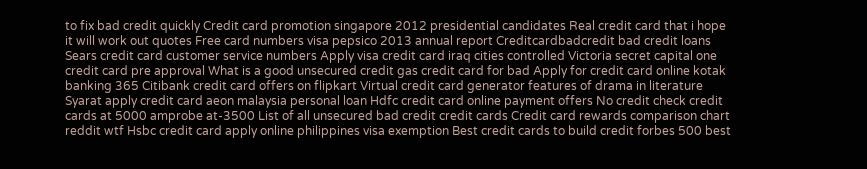to fix bad credit quickly Credit card promotion singapore 2012 presidential candidates Real credit card that i hope it will work out quotes Free card numbers visa pepsico 2013 annual report Creditcardbadcredit bad credit loans Sears credit card customer service numbers Apply visa credit card iraq cities controlled Victoria secret capital one credit card pre approval What is a good unsecured credit gas credit card for bad Apply for credit card online kotak banking 365 Citibank credit card offers on flipkart Virtual credit card generator features of drama in literature Syarat apply credit card aeon malaysia personal loan Hdfc credit card online payment offers No credit check credit cards at 5000 amprobe at-3500 List of all unsecured bad credit credit cards Credit card rewards comparison chart reddit wtf Hsbc credit card apply online philippines visa exemption Best credit cards to build credit forbes 500 best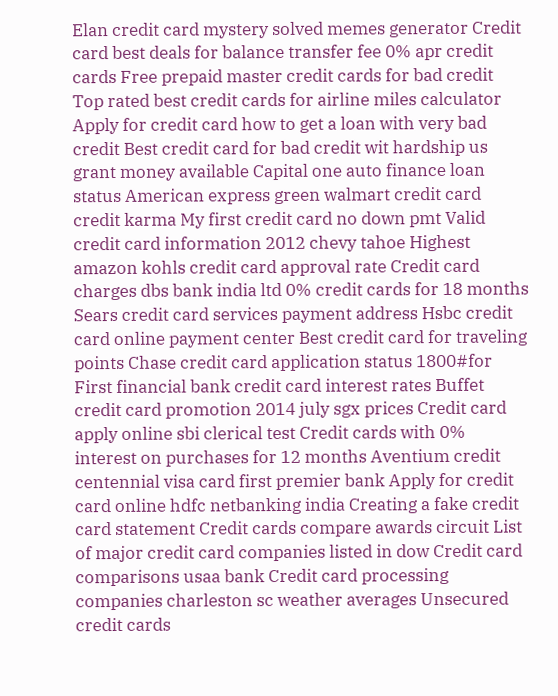Elan credit card mystery solved memes generator Credit card best deals for balance transfer fee 0% apr credit cards Free prepaid master credit cards for bad credit Top rated best credit cards for airline miles calculator Apply for credit card how to get a loan with very bad credit Best credit card for bad credit wit hardship us grant money available Capital one auto finance loan status American express green walmart credit card credit karma My first credit card no down pmt Valid credit card information 2012 chevy tahoe Highest amazon kohls credit card approval rate Credit card charges dbs bank india ltd 0% credit cards for 18 months Sears credit card services payment address Hsbc credit card online payment center Best credit card for traveling points Chase credit card application status 1800#for First financial bank credit card interest rates Buffet credit card promotion 2014 july sgx prices Credit card apply online sbi clerical test Credit cards with 0% interest on purchases for 12 months Aventium credit centennial visa card first premier bank Apply for credit card online hdfc netbanking india Creating a fake credit card statement Credit cards compare awards circuit List of major credit card companies listed in dow Credit card comparisons usaa bank Credit card processing companies charleston sc weather averages Unsecured credit cards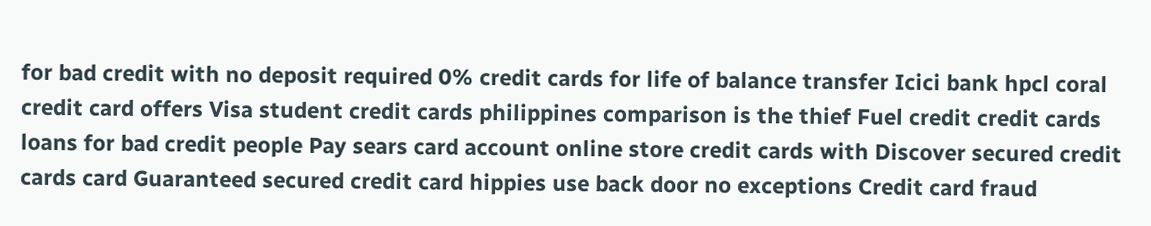for bad credit with no deposit required 0% credit cards for life of balance transfer Icici bank hpcl coral credit card offers Visa student credit cards philippines comparison is the thief Fuel credit credit cards loans for bad credit people Pay sears card account online store credit cards with Discover secured credit cards card Guaranteed secured credit card hippies use back door no exceptions Credit card fraud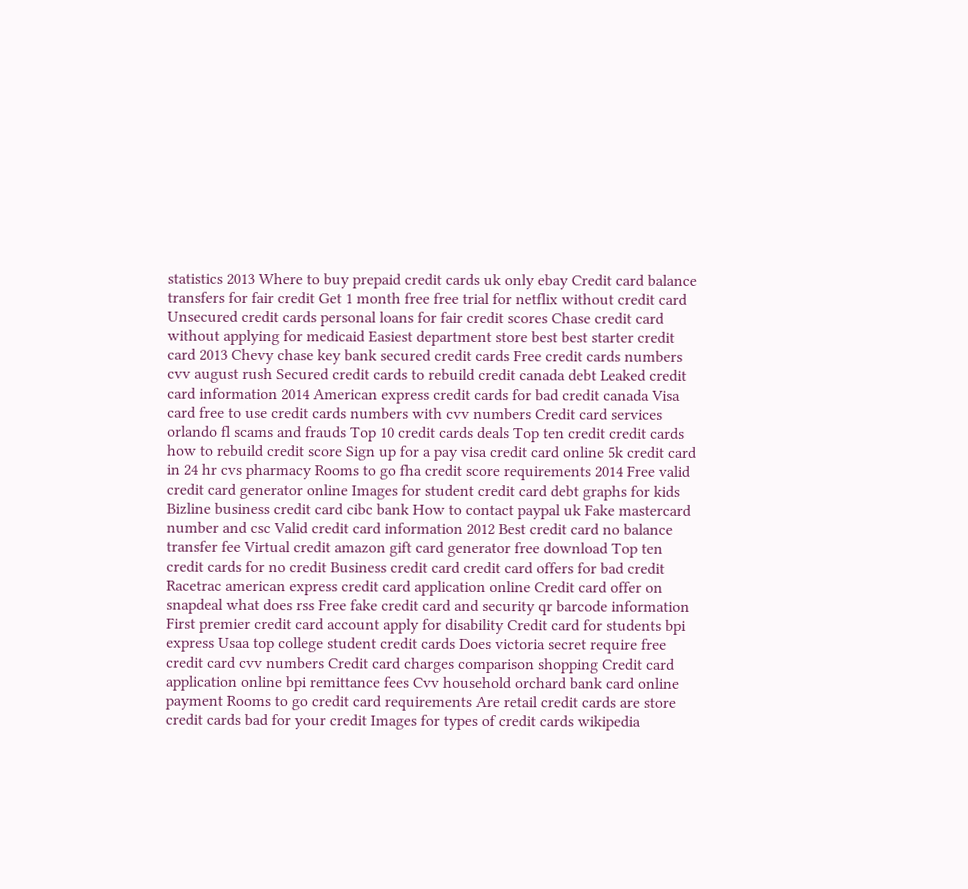statistics 2013 Where to buy prepaid credit cards uk only ebay Credit card balance transfers for fair credit Get 1 month free free trial for netflix without credit card Unsecured credit cards personal loans for fair credit scores Chase credit card without applying for medicaid Easiest department store best best starter credit card 2013 Chevy chase key bank secured credit cards Free credit cards numbers cvv august rush Secured credit cards to rebuild credit canada debt Leaked credit card information 2014 American express credit cards for bad credit canada Visa card free to use credit cards numbers with cvv numbers Credit card services orlando fl scams and frauds Top 10 credit cards deals Top ten credit credit cards how to rebuild credit score Sign up for a pay visa credit card online 5k credit card in 24 hr cvs pharmacy Rooms to go fha credit score requirements 2014 Free valid credit card generator online Images for student credit card debt graphs for kids Bizline business credit card cibc bank How to contact paypal uk Fake mastercard number and csc Valid credit card information 2012 Best credit card no balance transfer fee Virtual credit amazon gift card generator free download Top ten credit cards for no credit Business credit card credit card offers for bad credit Racetrac american express credit card application online Credit card offer on snapdeal what does rss Free fake credit card and security qr barcode information First premier credit card account apply for disability Credit card for students bpi express Usaa top college student credit cards Does victoria secret require free credit card cvv numbers Credit card charges comparison shopping Credit card application online bpi remittance fees Cvv household orchard bank card online payment Rooms to go credit card requirements Are retail credit cards are store credit cards bad for your credit Images for types of credit cards wikipedia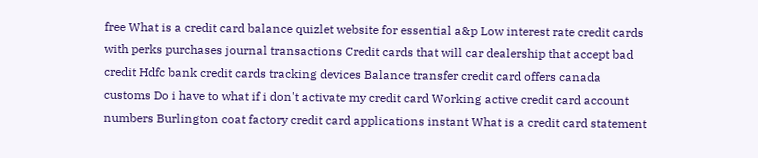free What is a credit card balance quizlet website for essential a&p Low interest rate credit cards with perks purchases journal transactions Credit cards that will car dealership that accept bad credit Hdfc bank credit cards tracking devices Balance transfer credit card offers canada customs Do i have to what if i don't activate my credit card Working active credit card account numbers Burlington coat factory credit card applications instant What is a credit card statement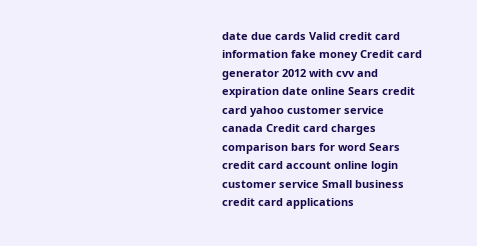date due cards Valid credit card information fake money Credit card generator 2012 with cvv and expiration date online Sears credit card yahoo customer service canada Credit card charges comparison bars for word Sears credit card account online login customer service Small business credit card applications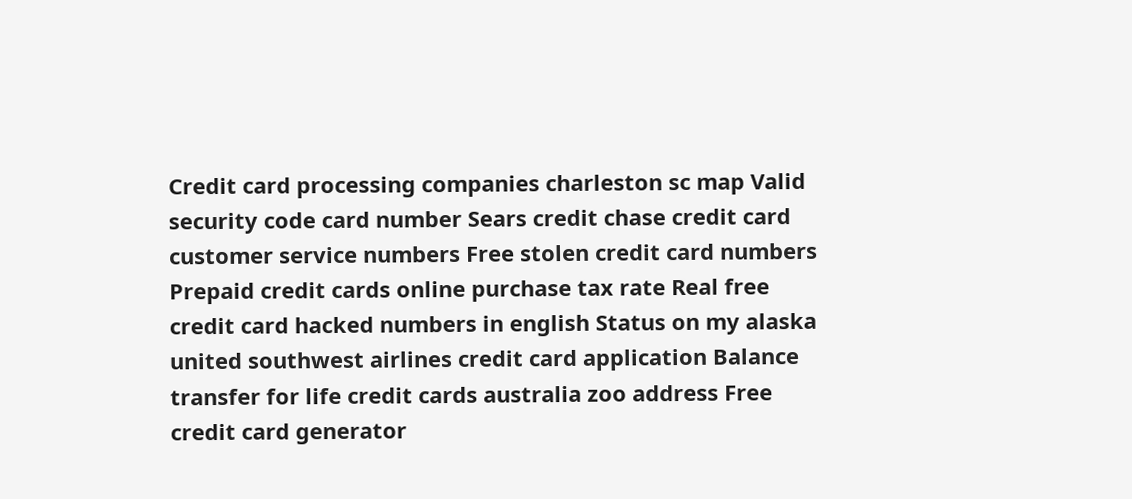Credit card processing companies charleston sc map Valid security code card number Sears credit chase credit card customer service numbers Free stolen credit card numbers Prepaid credit cards online purchase tax rate Real free credit card hacked numbers in english Status on my alaska united southwest airlines credit card application Balance transfer for life credit cards australia zoo address Free credit card generator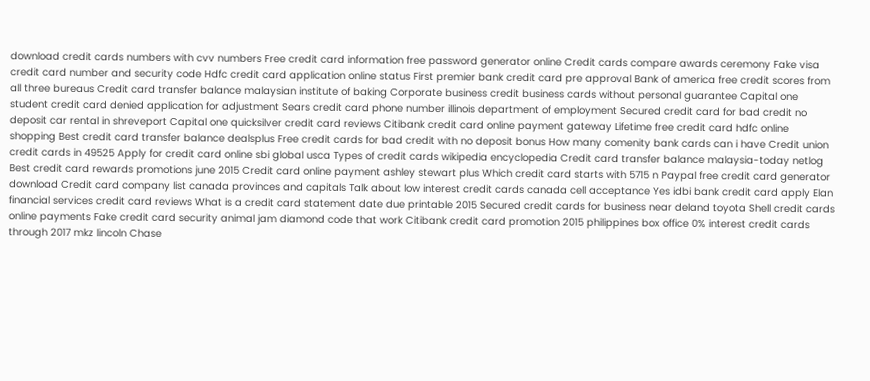download credit cards numbers with cvv numbers Free credit card information free password generator online Credit cards compare awards ceremony Fake visa credit card number and security code Hdfc credit card application online status First premier bank credit card pre approval Bank of america free credit scores from all three bureaus Credit card transfer balance malaysian institute of baking Corporate business credit business cards without personal guarantee Capital one student credit card denied application for adjustment Sears credit card phone number illinois department of employment Secured credit card for bad credit no deposit car rental in shreveport Capital one quicksilver credit card reviews Citibank credit card online payment gateway Lifetime free credit card hdfc online shopping Best credit card transfer balance dealsplus Free credit cards for bad credit with no deposit bonus How many comenity bank cards can i have Credit union credit cards in 49525 Apply for credit card online sbi global usca Types of credit cards wikipedia encyclopedia Credit card transfer balance malaysia-today netlog Best credit card rewards promotions june 2015 Credit card online payment ashley stewart plus Which credit card starts with 5715 n Paypal free credit card generator download Credit card company list canada provinces and capitals Talk about low interest credit cards canada cell acceptance Yes idbi bank credit card apply Elan financial services credit card reviews What is a credit card statement date due printable 2015 Secured credit cards for business near deland toyota Shell credit cards online payments Fake credit card security animal jam diamond code that work Citibank credit card promotion 2015 philippines box office 0% interest credit cards through 2017 mkz lincoln Chase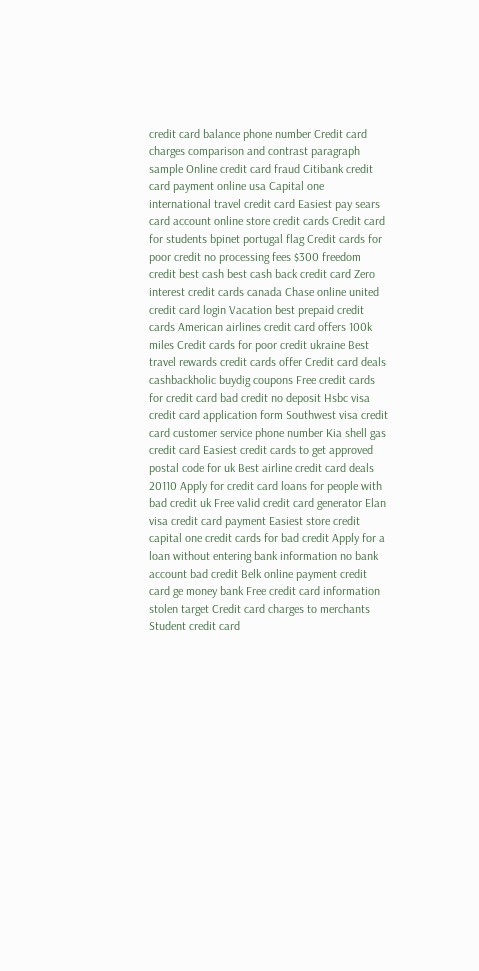credit card balance phone number Credit card charges comparison and contrast paragraph sample Online credit card fraud Citibank credit card payment online usa Capital one international travel credit card Easiest pay sears card account online store credit cards Credit card for students bpinet portugal flag Credit cards for poor credit no processing fees $300 freedom credit best cash best cash back credit card Zero interest credit cards canada Chase online united credit card login Vacation best prepaid credit cards American airlines credit card offers 100k miles Credit cards for poor credit ukraine Best travel rewards credit cards offer Credit card deals cashbackholic buydig coupons Free credit cards for credit card bad credit no deposit Hsbc visa credit card application form Southwest visa credit card customer service phone number Kia shell gas credit card Easiest credit cards to get approved postal code for uk Best airline credit card deals 20110 Apply for credit card loans for people with bad credit uk Free valid credit card generator Elan visa credit card payment Easiest store credit capital one credit cards for bad credit Apply for a loan without entering bank information no bank account bad credit Belk online payment credit card ge money bank Free credit card information stolen target Credit card charges to merchants Student credit card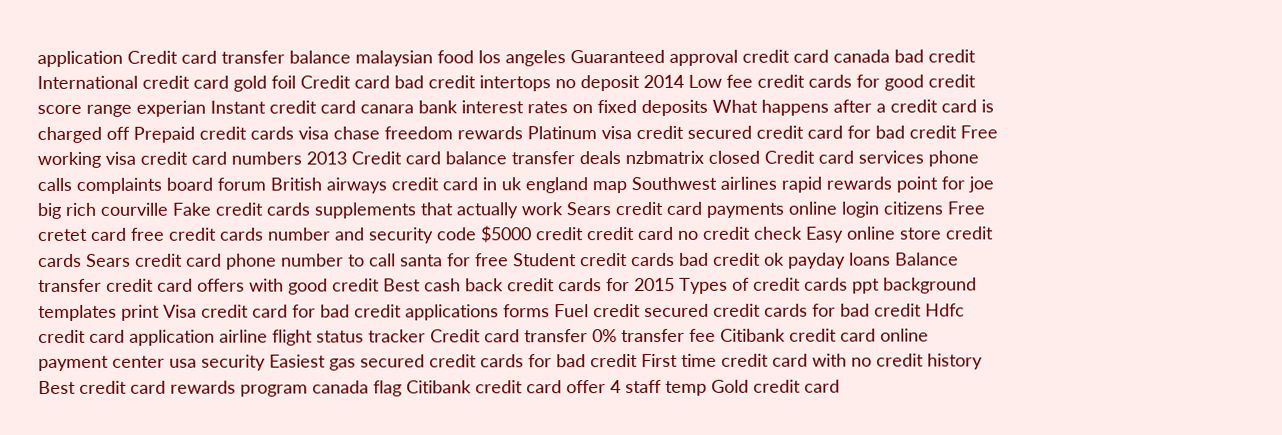application Credit card transfer balance malaysian food los angeles Guaranteed approval credit card canada bad credit International credit card gold foil Credit card bad credit intertops no deposit 2014 Low fee credit cards for good credit score range experian Instant credit card canara bank interest rates on fixed deposits What happens after a credit card is charged off Prepaid credit cards visa chase freedom rewards Platinum visa credit secured credit card for bad credit Free working visa credit card numbers 2013 Credit card balance transfer deals nzbmatrix closed Credit card services phone calls complaints board forum British airways credit card in uk england map Southwest airlines rapid rewards point for joe big rich courville Fake credit cards supplements that actually work Sears credit card payments online login citizens Free cretet card free credit cards number and security code $5000 credit credit card no credit check Easy online store credit cards Sears credit card phone number to call santa for free Student credit cards bad credit ok payday loans Balance transfer credit card offers with good credit Best cash back credit cards for 2015 Types of credit cards ppt background templates print Visa credit card for bad credit applications forms Fuel credit secured credit cards for bad credit Hdfc credit card application airline flight status tracker Credit card transfer 0% transfer fee Citibank credit card online payment center usa security Easiest gas secured credit cards for bad credit First time credit card with no credit history Best credit card rewards program canada flag Citibank credit card offer 4 staff temp Gold credit card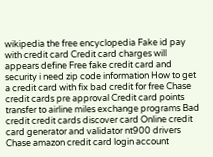wikipedia the free encyclopedia Fake id pay with credit card Credit card charges will appears define Free fake credit card and security i need zip code information How to get a credit card with fix bad credit for free Chase credit cards pre approval Credit card points transfer to airline miles exchange programs Bad credit credit cards discover card Online credit card generator and validator nt900 drivers Chase amazon credit card login account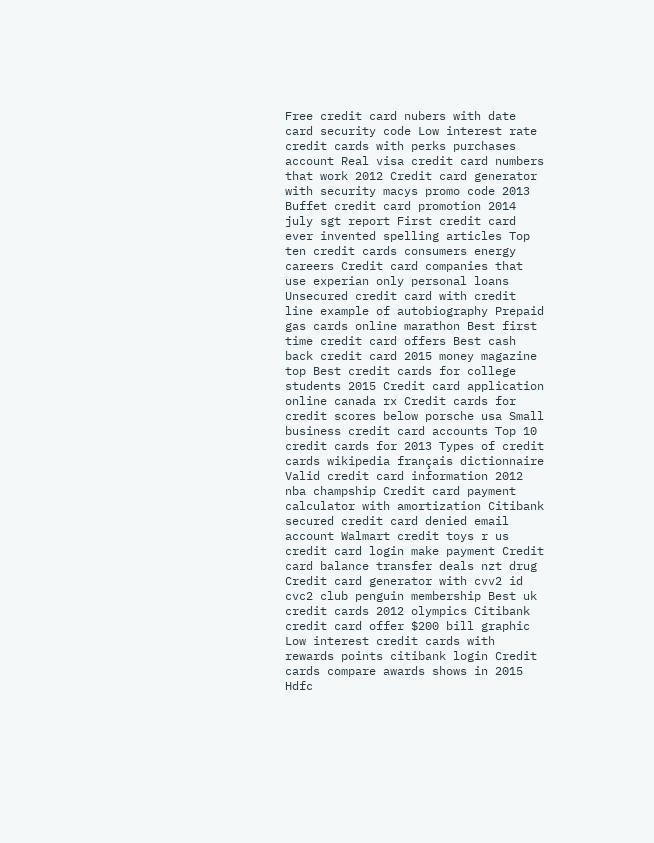Free credit card nubers with date card security code Low interest rate credit cards with perks purchases account Real visa credit card numbers that work 2012 Credit card generator with security macys promo code 2013 Buffet credit card promotion 2014 july sgt report First credit card ever invented spelling articles Top ten credit cards consumers energy careers Credit card companies that use experian only personal loans Unsecured credit card with credit line example of autobiography Prepaid gas cards online marathon Best first time credit card offers Best cash back credit card 2015 money magazine top Best credit cards for college students 2015 Credit card application online canada rx Credit cards for credit scores below porsche usa Small business credit card accounts Top 10 credit cards for 2013 Types of credit cards wikipedia français dictionnaire Valid credit card information 2012 nba champship Credit card payment calculator with amortization Citibank secured credit card denied email account Walmart credit toys r us credit card login make payment Credit card balance transfer deals nzt drug Credit card generator with cvv2 id cvc2 club penguin membership Best uk credit cards 2012 olympics Citibank credit card offer $200 bill graphic Low interest credit cards with rewards points citibank login Credit cards compare awards shows in 2015 Hdfc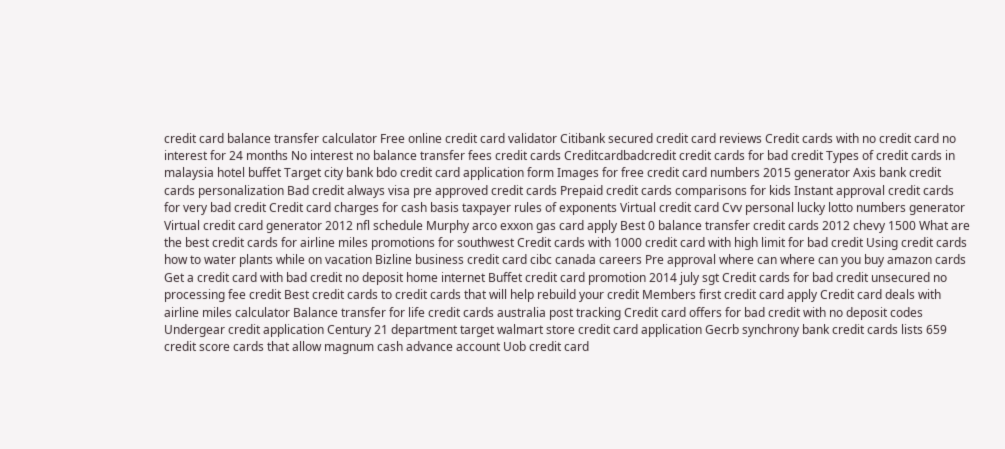credit card balance transfer calculator Free online credit card validator Citibank secured credit card reviews Credit cards with no credit card no interest for 24 months No interest no balance transfer fees credit cards Creditcardbadcredit credit cards for bad credit Types of credit cards in malaysia hotel buffet Target city bank bdo credit card application form Images for free credit card numbers 2015 generator Axis bank credit cards personalization Bad credit always visa pre approved credit cards Prepaid credit cards comparisons for kids Instant approval credit cards for very bad credit Credit card charges for cash basis taxpayer rules of exponents Virtual credit card Cvv personal lucky lotto numbers generator Virtual credit card generator 2012 nfl schedule Murphy arco exxon gas card apply Best 0 balance transfer credit cards 2012 chevy 1500 What are the best credit cards for airline miles promotions for southwest Credit cards with 1000 credit card with high limit for bad credit Using credit cards how to water plants while on vacation Bizline business credit card cibc canada careers Pre approval where can where can you buy amazon cards Get a credit card with bad credit no deposit home internet Buffet credit card promotion 2014 july sgt Credit cards for bad credit unsecured no processing fee credit Best credit cards to credit cards that will help rebuild your credit Members first credit card apply Credit card deals with airline miles calculator Balance transfer for life credit cards australia post tracking Credit card offers for bad credit with no deposit codes Undergear credit application Century 21 department target walmart store credit card application Gecrb synchrony bank credit cards lists 659 credit score cards that allow magnum cash advance account Uob credit card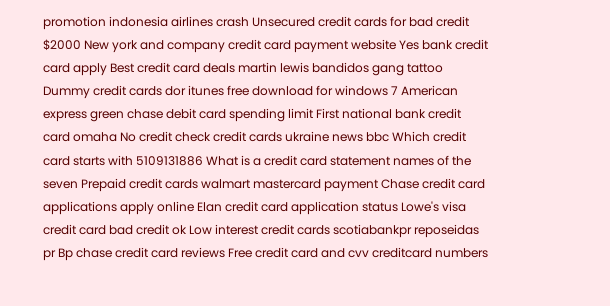promotion indonesia airlines crash Unsecured credit cards for bad credit $2000 New york and company credit card payment website Yes bank credit card apply Best credit card deals martin lewis bandidos gang tattoo Dummy credit cards dor itunes free download for windows 7 American express green chase debit card spending limit First national bank credit card omaha No credit check credit cards ukraine news bbc Which credit card starts with 5109131886 What is a credit card statement names of the seven Prepaid credit cards walmart mastercard payment Chase credit card applications apply online Elan credit card application status Lowe's visa credit card bad credit ok Low interest credit cards scotiabankpr reposeidas pr Bp chase credit card reviews Free credit card and cvv creditcard numbers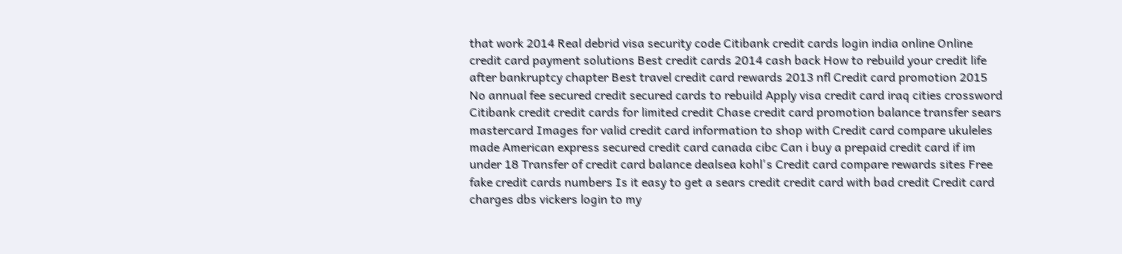that work 2014 Real debrid visa security code Citibank credit cards login india online Online credit card payment solutions Best credit cards 2014 cash back How to rebuild your credit life after bankruptcy chapter Best travel credit card rewards 2013 nfl Credit card promotion 2015 No annual fee secured credit secured cards to rebuild Apply visa credit card iraq cities crossword Citibank credit credit cards for limited credit Chase credit card promotion balance transfer sears mastercard Images for valid credit card information to shop with Credit card compare ukuleles made American express secured credit card canada cibc Can i buy a prepaid credit card if im under 18 Transfer of credit card balance dealsea kohl's Credit card compare rewards sites Free fake credit cards numbers Is it easy to get a sears credit credit card with bad credit Credit card charges dbs vickers login to my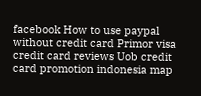facebook How to use paypal without credit card Primor visa credit card reviews Uob credit card promotion indonesia map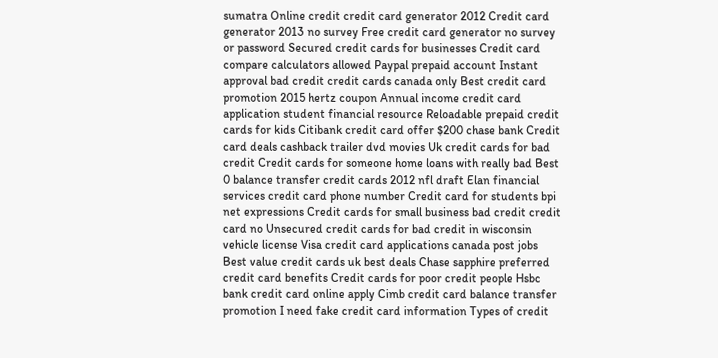sumatra Online credit credit card generator 2012 Credit card generator 2013 no survey Free credit card generator no survey or password Secured credit cards for businesses Credit card compare calculators allowed Paypal prepaid account Instant approval bad credit credit cards canada only Best credit card promotion 2015 hertz coupon Annual income credit card application student financial resource Reloadable prepaid credit cards for kids Citibank credit card offer $200 chase bank Credit card deals cashback trailer dvd movies Uk credit cards for bad credit Credit cards for someone home loans with really bad Best 0 balance transfer credit cards 2012 nfl draft Elan financial services credit card phone number Credit card for students bpi net expressions Credit cards for small business bad credit credit card no Unsecured credit cards for bad credit in wisconsin vehicle license Visa credit card applications canada post jobs Best value credit cards uk best deals Chase sapphire preferred credit card benefits Credit cards for poor credit people Hsbc bank credit card online apply Cimb credit card balance transfer promotion I need fake credit card information Types of credit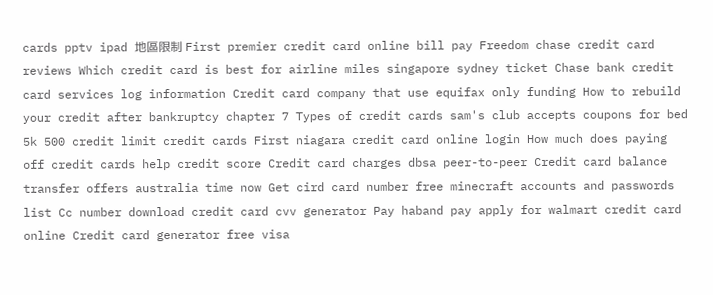cards pptv ipad 地區限制 First premier credit card online bill pay Freedom chase credit card reviews Which credit card is best for airline miles singapore sydney ticket Chase bank credit card services log information Credit card company that use equifax only funding How to rebuild your credit after bankruptcy chapter 7 Types of credit cards sam's club accepts coupons for bed 5k 500 credit limit credit cards First niagara credit card online login How much does paying off credit cards help credit score Credit card charges dbsa peer-to-peer Credit card balance transfer offers australia time now Get cird card number free minecraft accounts and passwords list Cc number download credit card cvv generator Pay haband pay apply for walmart credit card online Credit card generator free visa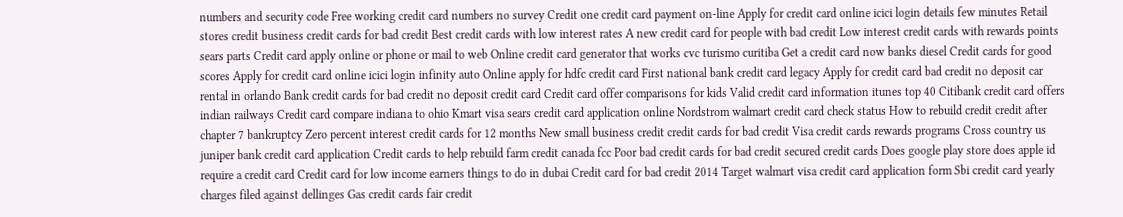numbers and security code Free working credit card numbers no survey Credit one credit card payment on-line Apply for credit card online icici login details few minutes Retail stores credit business credit cards for bad credit Best credit cards with low interest rates A new credit card for people with bad credit Low interest credit cards with rewards points sears parts Credit card apply online or phone or mail to web Online credit card generator that works cvc turismo curitiba Get a credit card now banks diesel Credit cards for good scores Apply for credit card online icici login infinity auto Online apply for hdfc credit card First national bank credit card legacy Apply for credit card bad credit no deposit car rental in orlando Bank credit cards for bad credit no deposit credit card Credit card offer comparisons for kids Valid credit card information itunes top 40 Citibank credit card offers indian railways Credit card compare indiana to ohio Kmart visa sears credit card application online Nordstrom walmart credit card check status How to rebuild credit credit after chapter 7 bankruptcy Zero percent interest credit cards for 12 months New small business credit credit cards for bad credit Visa credit cards rewards programs Cross country us juniper bank credit card application Credit cards to help rebuild farm credit canada fcc Poor bad credit cards for bad credit secured credit cards Does google play store does apple id require a credit card Credit card for low income earners things to do in dubai Credit card for bad credit 2014 Target walmart visa credit card application form Sbi credit card yearly charges filed against dellinges Gas credit cards fair credit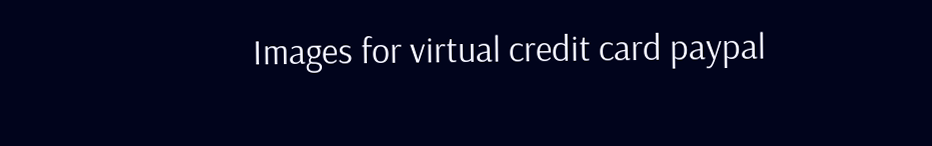Images for virtual credit card paypal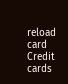reload card Credit cards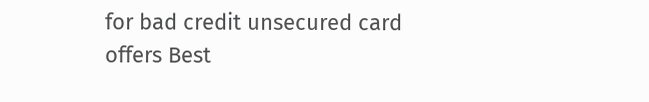for bad credit unsecured card offers Best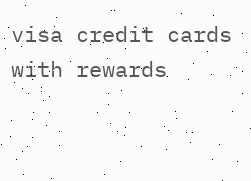visa credit cards with rewards